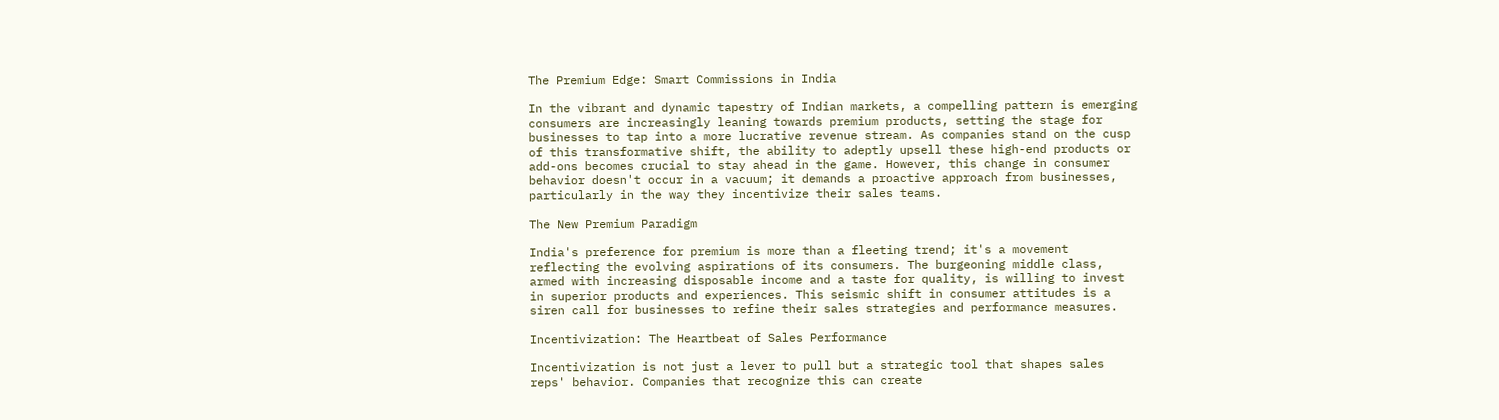The Premium Edge: Smart Commissions in India

In the vibrant and dynamic tapestry of Indian markets, a compelling pattern is emerging consumers are increasingly leaning towards premium products, setting the stage for businesses to tap into a more lucrative revenue stream. As companies stand on the cusp of this transformative shift, the ability to adeptly upsell these high-end products or add-ons becomes crucial to stay ahead in the game. However, this change in consumer behavior doesn't occur in a vacuum; it demands a proactive approach from businesses, particularly in the way they incentivize their sales teams.

The New Premium Paradigm

India's preference for premium is more than a fleeting trend; it's a movement reflecting the evolving aspirations of its consumers. The burgeoning middle class, armed with increasing disposable income and a taste for quality, is willing to invest in superior products and experiences. This seismic shift in consumer attitudes is a siren call for businesses to refine their sales strategies and performance measures.

Incentivization: The Heartbeat of Sales Performance

Incentivization is not just a lever to pull but a strategic tool that shapes sales reps' behavior. Companies that recognize this can create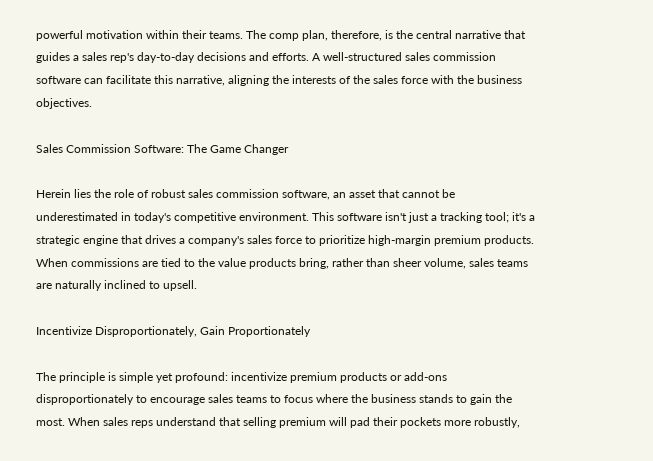powerful motivation within their teams. The comp plan, therefore, is the central narrative that guides a sales rep's day-to-day decisions and efforts. A well-structured sales commission software can facilitate this narrative, aligning the interests of the sales force with the business objectives.

Sales Commission Software: The Game Changer

Herein lies the role of robust sales commission software, an asset that cannot be underestimated in today's competitive environment. This software isn't just a tracking tool; it's a strategic engine that drives a company's sales force to prioritize high-margin premium products. When commissions are tied to the value products bring, rather than sheer volume, sales teams are naturally inclined to upsell.

Incentivize Disproportionately, Gain Proportionately

The principle is simple yet profound: incentivize premium products or add-ons disproportionately to encourage sales teams to focus where the business stands to gain the most. When sales reps understand that selling premium will pad their pockets more robustly,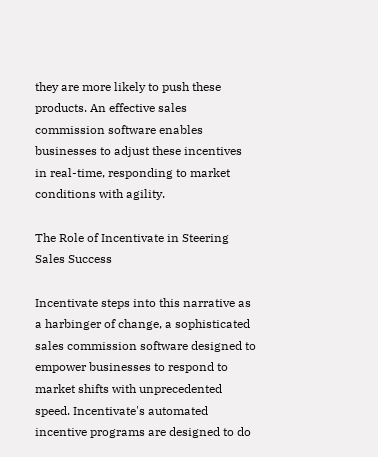they are more likely to push these products. An effective sales commission software enables businesses to adjust these incentives in real-time, responding to market conditions with agility.

The Role of Incentivate in Steering Sales Success

Incentivate steps into this narrative as a harbinger of change, a sophisticated sales commission software designed to empower businesses to respond to market shifts with unprecedented speed. Incentivate's automated incentive programs are designed to do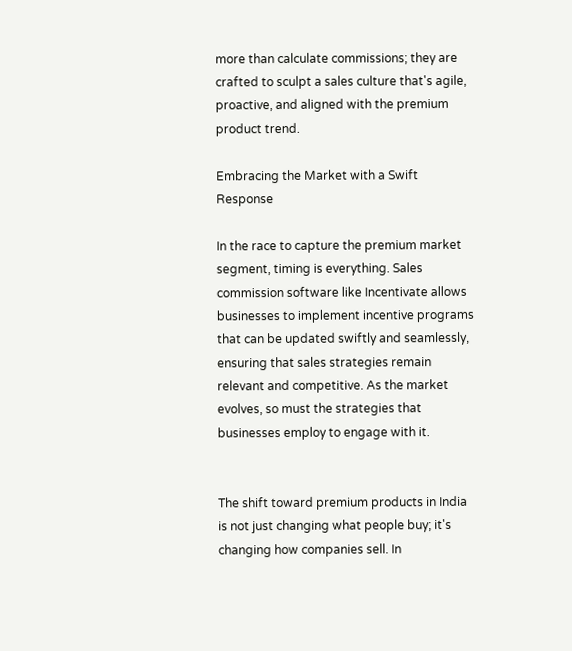more than calculate commissions; they are crafted to sculpt a sales culture that's agile, proactive, and aligned with the premium product trend.

Embracing the Market with a Swift Response

In the race to capture the premium market segment, timing is everything. Sales commission software like Incentivate allows businesses to implement incentive programs that can be updated swiftly and seamlessly, ensuring that sales strategies remain relevant and competitive. As the market evolves, so must the strategies that businesses employ to engage with it.


The shift toward premium products in India is not just changing what people buy; it's changing how companies sell. In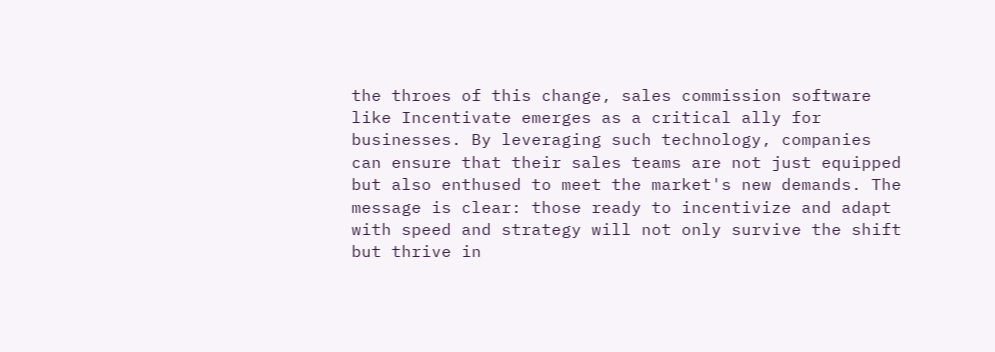the throes of this change, sales commission software like Incentivate emerges as a critical ally for businesses. By leveraging such technology, companies can ensure that their sales teams are not just equipped but also enthused to meet the market's new demands. The message is clear: those ready to incentivize and adapt with speed and strategy will not only survive the shift but thrive in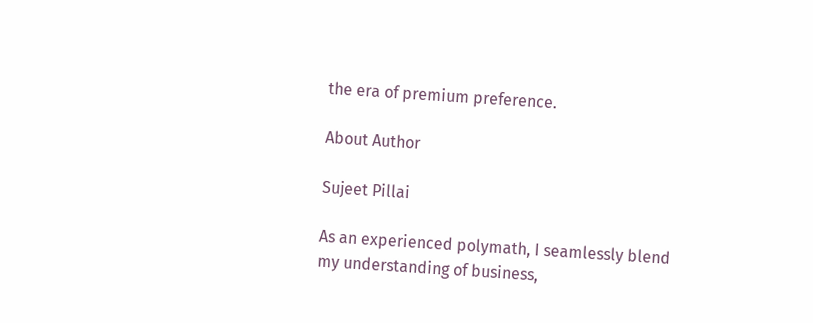the era of premium preference.

About Author

Sujeet Pillai

As an experienced polymath, I seamlessly blend my understanding of business,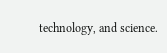technology, and science.